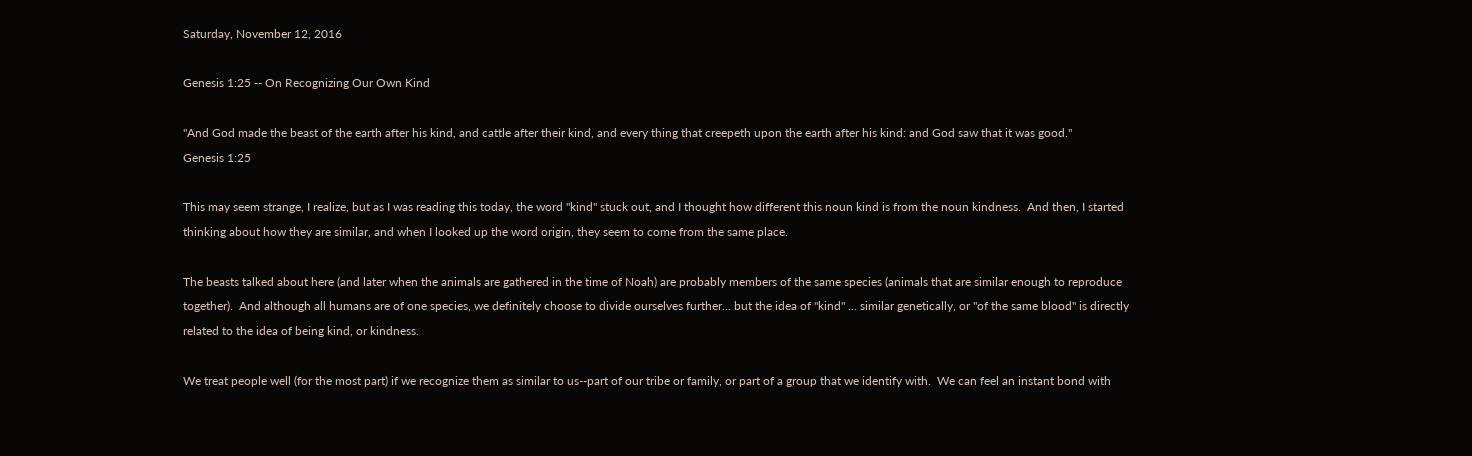Saturday, November 12, 2016

Genesis 1:25 -- On Recognizing Our Own Kind

"And God made the beast of the earth after his kind, and cattle after their kind, and every thing that creepeth upon the earth after his kind: and God saw that it was good."
Genesis 1:25

This may seem strange, I realize, but as I was reading this today, the word "kind" stuck out, and I thought how different this noun kind is from the noun kindness.  And then, I started thinking about how they are similar, and when I looked up the word origin, they seem to come from the same place.

The beasts talked about here (and later when the animals are gathered in the time of Noah) are probably members of the same species (animals that are similar enough to reproduce together).  And although all humans are of one species, we definitely choose to divide ourselves further... but the idea of "kind" ... similar genetically, or "of the same blood" is directly related to the idea of being kind, or kindness.

We treat people well (for the most part) if we recognize them as similar to us--part of our tribe or family, or part of a group that we identify with.  We can feel an instant bond with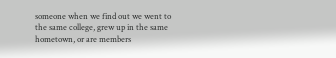someone when we find out we went to the same college, grew up in the same hometown, or are members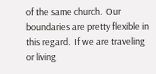of the same church.  Our boundaries are pretty flexible in this regard.  If we are traveling or living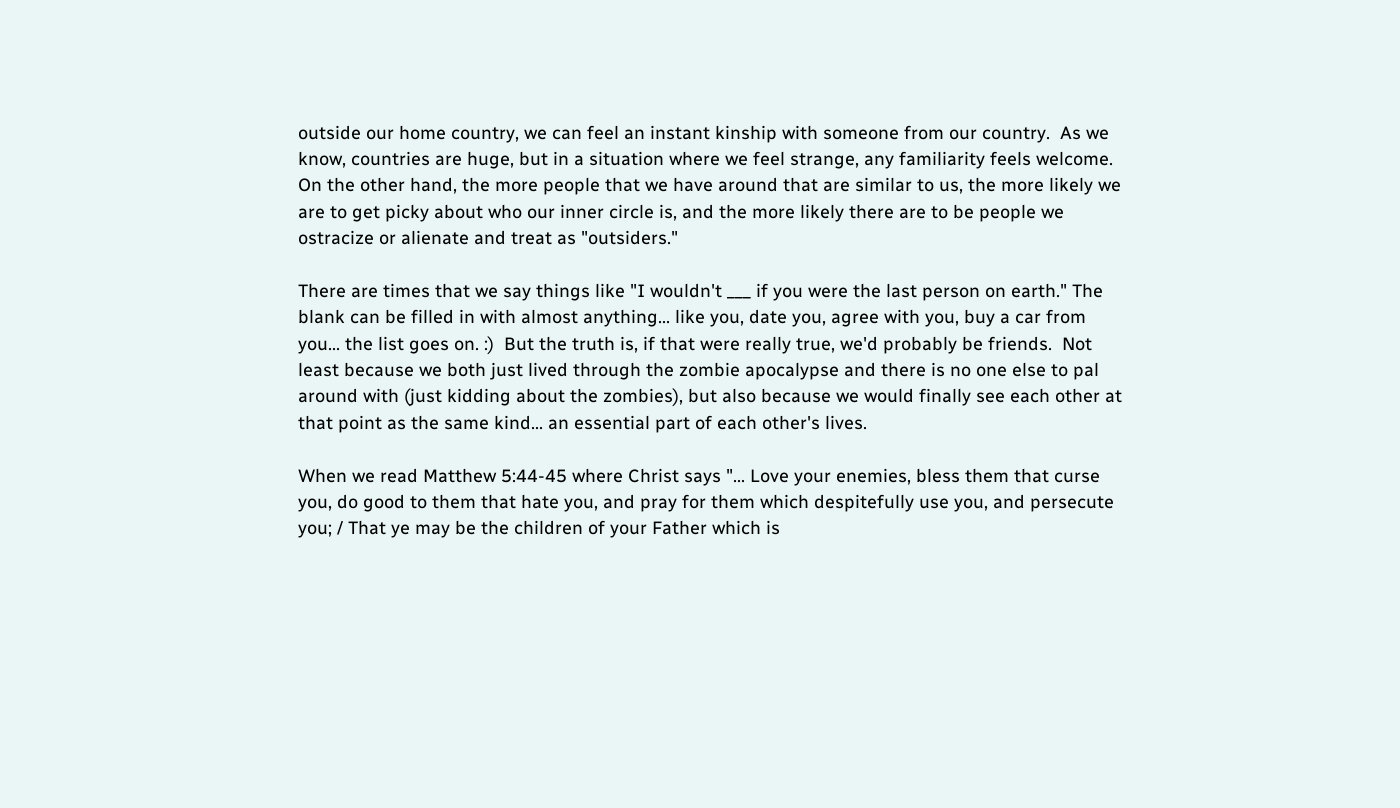outside our home country, we can feel an instant kinship with someone from our country.  As we know, countries are huge, but in a situation where we feel strange, any familiarity feels welcome.  On the other hand, the more people that we have around that are similar to us, the more likely we are to get picky about who our inner circle is, and the more likely there are to be people we ostracize or alienate and treat as "outsiders."

There are times that we say things like "I wouldn't ___ if you were the last person on earth." The blank can be filled in with almost anything... like you, date you, agree with you, buy a car from you... the list goes on. :)  But the truth is, if that were really true, we'd probably be friends.  Not least because we both just lived through the zombie apocalypse and there is no one else to pal around with (just kidding about the zombies), but also because we would finally see each other at that point as the same kind... an essential part of each other's lives.

When we read Matthew 5:44-45 where Christ says "... Love your enemies, bless them that curse you, do good to them that hate you, and pray for them which despitefully use you, and persecute you; / That ye may be the children of your Father which is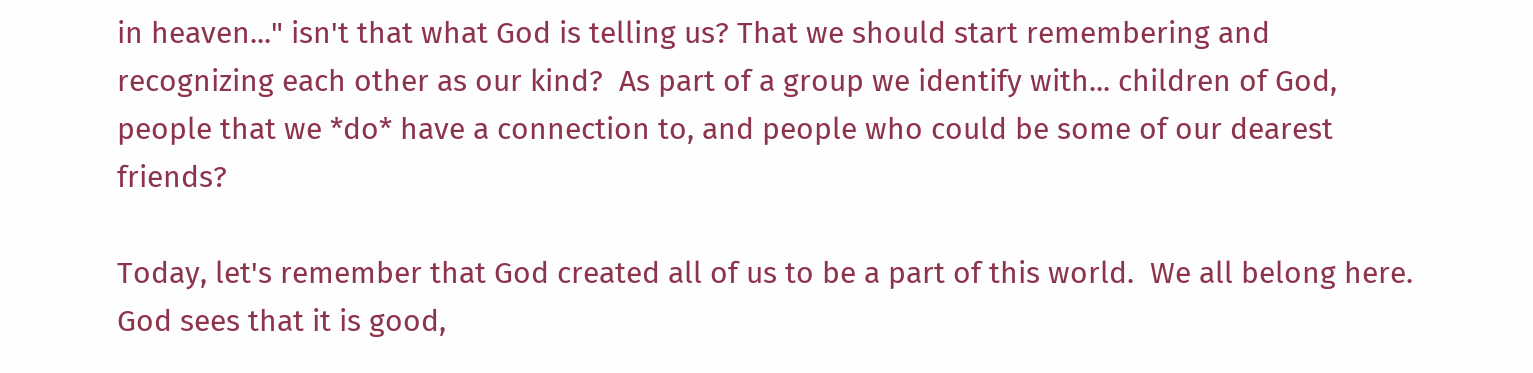in heaven..." isn't that what God is telling us? That we should start remembering and recognizing each other as our kind?  As part of a group we identify with... children of God, people that we *do* have a connection to, and people who could be some of our dearest friends?

Today, let's remember that God created all of us to be a part of this world.  We all belong here.  God sees that it is good,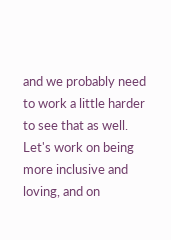and we probably need to work a little harder to see that as well.  Let's work on being more inclusive and loving, and on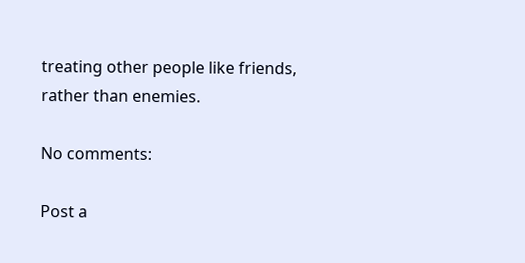treating other people like friends, rather than enemies.

No comments:

Post a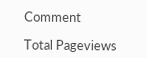Comment

Total Pageviews